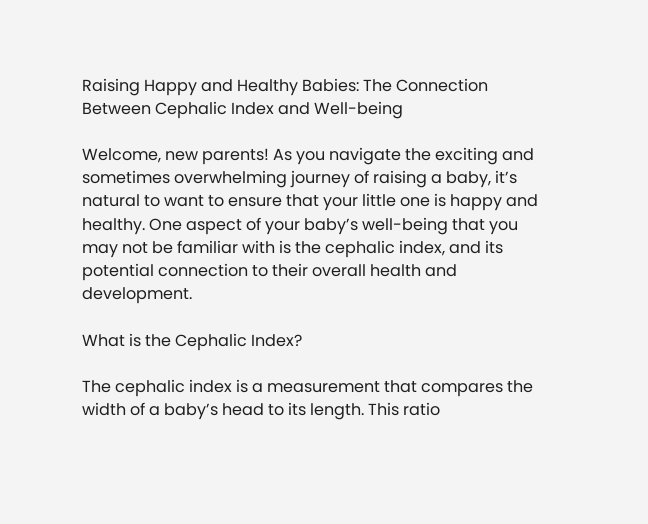Raising Happy and Healthy Babies: The Connection Between Cephalic Index and Well-being

Welcome, new parents! As you navigate the exciting and sometimes overwhelming journey of raising a baby, it’s natural to want to ensure that your little one is happy and healthy. One aspect of your baby’s well-being that you may not be familiar with is the cephalic index, and its potential connection to their overall health and development.

What is the Cephalic Index?

The cephalic index is a measurement that compares the width of a baby’s head to its length. This ratio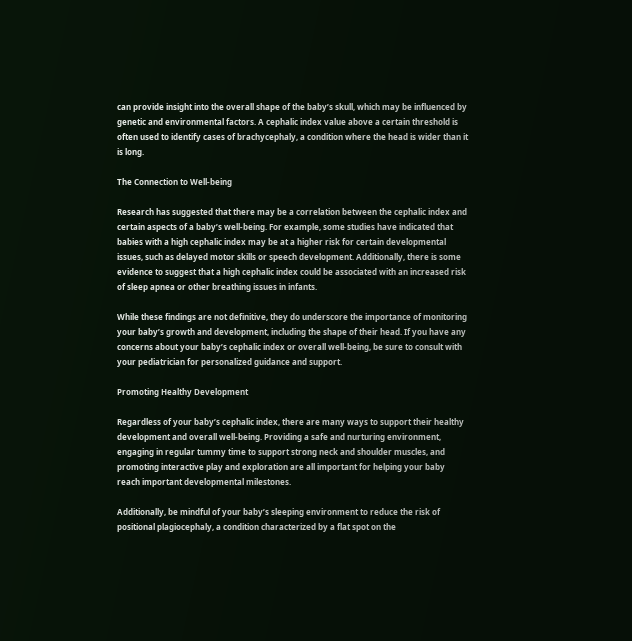can provide insight into the overall shape of the baby’s skull, which may be influenced by genetic and environmental factors. A cephalic index value above a certain threshold is often used to identify cases of brachycephaly, a condition where the head is wider than it is long.

The Connection to Well-being

Research has suggested that there may be a correlation between the cephalic index and certain aspects of a baby’s well-being. For example, some studies have indicated that babies with a high cephalic index may be at a higher risk for certain developmental issues, such as delayed motor skills or speech development. Additionally, there is some evidence to suggest that a high cephalic index could be associated with an increased risk of sleep apnea or other breathing issues in infants.

While these findings are not definitive, they do underscore the importance of monitoring your baby’s growth and development, including the shape of their head. If you have any concerns about your baby’s cephalic index or overall well-being, be sure to consult with your pediatrician for personalized guidance and support.

Promoting Healthy Development

Regardless of your baby’s cephalic index, there are many ways to support their healthy development and overall well-being. Providing a safe and nurturing environment, engaging in regular tummy time to support strong neck and shoulder muscles, and promoting interactive play and exploration are all important for helping your baby reach important developmental milestones.

Additionally, be mindful of your baby’s sleeping environment to reduce the risk of positional plagiocephaly, a condition characterized by a flat spot on the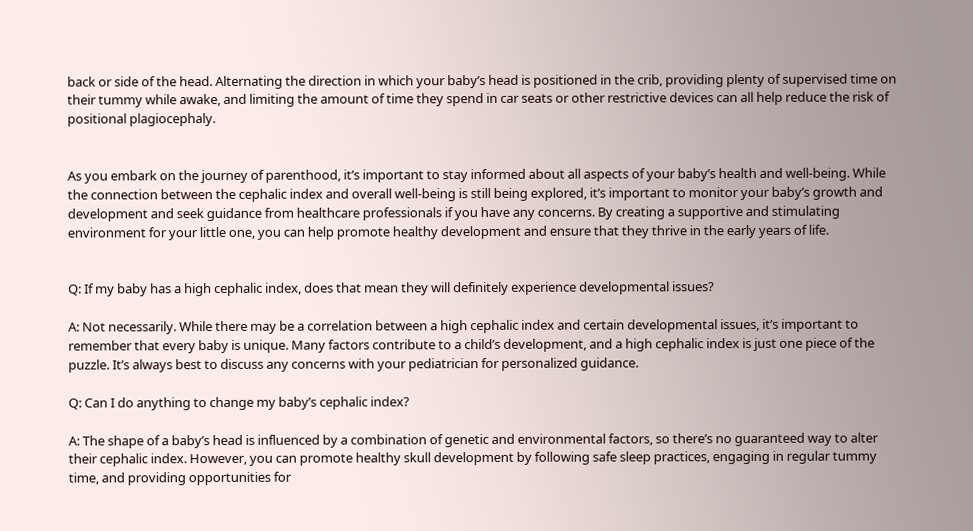back or side of the head. Alternating the direction in which your baby’s head is positioned in the crib, providing plenty of supervised time on their tummy while awake, and limiting the amount of time they spend in car seats or other restrictive devices can all help reduce the risk of positional plagiocephaly.


As you embark on the journey of parenthood, it’s important to stay informed about all aspects of your baby’s health and well-being. While the connection between the cephalic index and overall well-being is still being explored, it’s important to monitor your baby’s growth and development and seek guidance from healthcare professionals if you have any concerns. By creating a supportive and stimulating environment for your little one, you can help promote healthy development and ensure that they thrive in the early years of life.


Q: If my baby has a high cephalic index, does that mean they will definitely experience developmental issues?

A: Not necessarily. While there may be a correlation between a high cephalic index and certain developmental issues, it’s important to remember that every baby is unique. Many factors contribute to a child’s development, and a high cephalic index is just one piece of the puzzle. It’s always best to discuss any concerns with your pediatrician for personalized guidance.

Q: Can I do anything to change my baby’s cephalic index?

A: The shape of a baby’s head is influenced by a combination of genetic and environmental factors, so there’s no guaranteed way to alter their cephalic index. However, you can promote healthy skull development by following safe sleep practices, engaging in regular tummy time, and providing opportunities for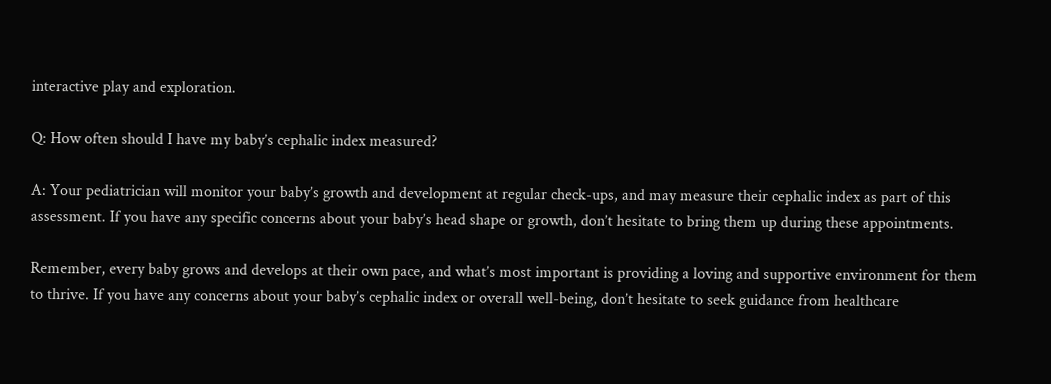interactive play and exploration.

Q: How often should I have my baby’s cephalic index measured?

A: Your pediatrician will monitor your baby’s growth and development at regular check-ups, and may measure their cephalic index as part of this assessment. If you have any specific concerns about your baby’s head shape or growth, don’t hesitate to bring them up during these appointments.

Remember, every baby grows and develops at their own pace, and what’s most important is providing a loving and supportive environment for them to thrive. If you have any concerns about your baby’s cephalic index or overall well-being, don’t hesitate to seek guidance from healthcare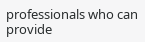professionals who can provide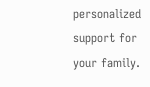personalized support for your family.